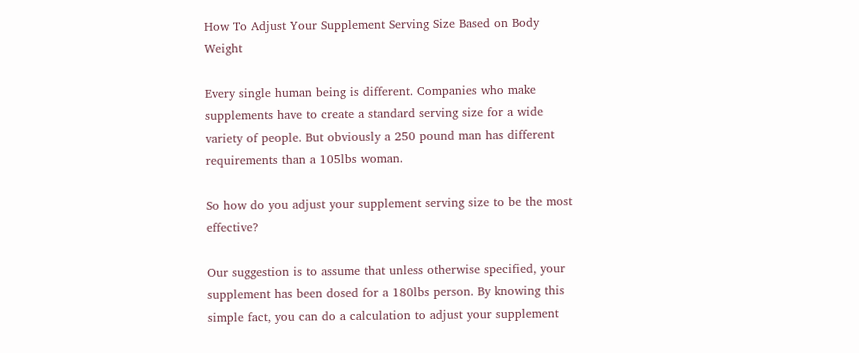How To Adjust Your Supplement Serving Size Based on Body Weight

Every single human being is different. Companies who make supplements have to create a standard serving size for a wide variety of people. But obviously a 250 pound man has different requirements than a 105lbs woman.

So how do you adjust your supplement serving size to be the most effective?

Our suggestion is to assume that unless otherwise specified, your supplement has been dosed for a 180lbs person. By knowing this simple fact, you can do a calculation to adjust your supplement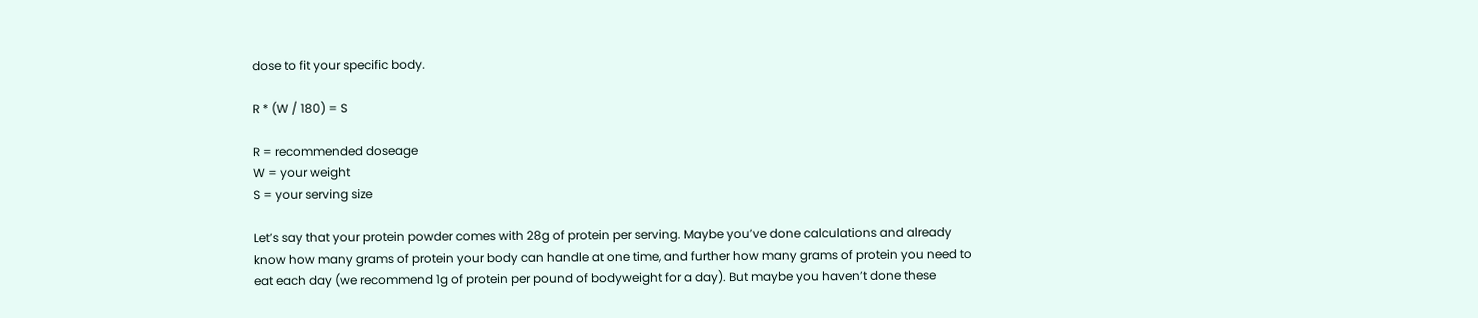dose to fit your specific body.

R * (W / 180) = S

R = recommended doseage
W = your weight
S = your serving size

Let’s say that your protein powder comes with 28g of protein per serving. Maybe you’ve done calculations and already know how many grams of protein your body can handle at one time, and further how many grams of protein you need to eat each day (we recommend 1g of protein per pound of bodyweight for a day). But maybe you haven’t done these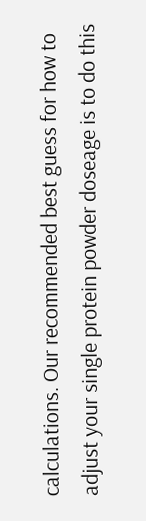calculations. Our recommended best guess for how to adjust your single protein powder doseage is to do this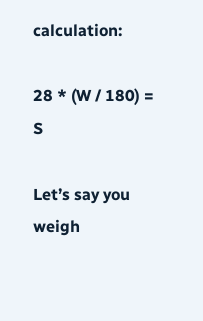calculation:

28 * (W / 180) = S

Let’s say you weigh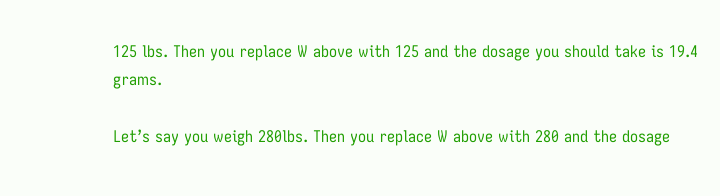125 lbs. Then you replace W above with 125 and the dosage you should take is 19.4 grams.

Let’s say you weigh 280lbs. Then you replace W above with 280 and the dosage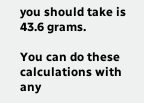you should take is 43.6 grams.

You can do these calculations with any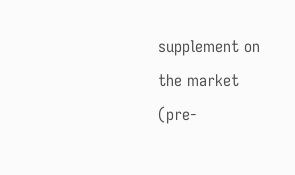supplement on the market (pre-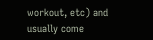workout, etc) and usually come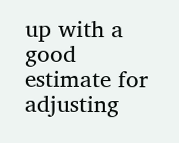up with a good estimate for adjusting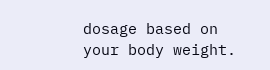dosage based on your body weight.